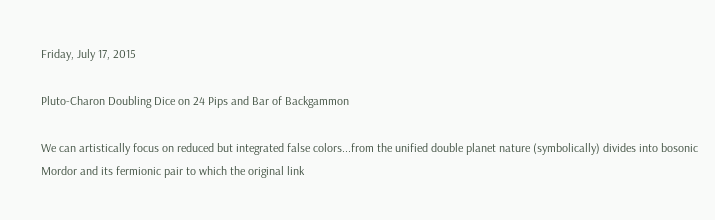Friday, July 17, 2015

Pluto-Charon Doubling Dice on 24 Pips and Bar of Backgammon

We can artistically focus on reduced but integrated false colors...from the unified double planet nature (symbolically) divides into bosonic Mordor and its fermionic pair to which the original link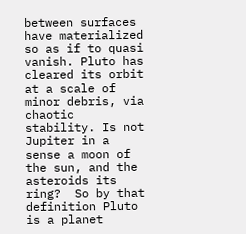between surfaces have materialized so as if to quasi vanish. Pluto has cleared its orbit at a scale of minor debris, via chaotic stability. Is not Jupiter in a sense a moon of the sun, and the asteroids its ring?  So by that definition Pluto is a planet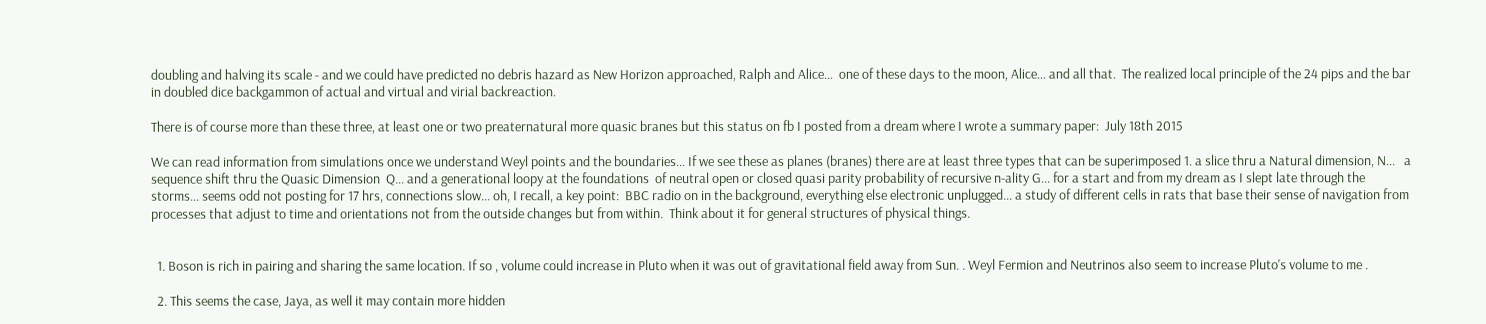doubling and halving its scale - and we could have predicted no debris hazard as New Horizon approached, Ralph and Alice...  one of these days to the moon, Alice... and all that.  The realized local principle of the 24 pips and the bar in doubled dice backgammon of actual and virtual and virial backreaction.

There is of course more than these three, at least one or two preaternatural more quasic branes but this status on fb I posted from a dream where I wrote a summary paper:  July 18th 2015

We can read information from simulations once we understand Weyl points and the boundaries... If we see these as planes (branes) there are at least three types that can be superimposed 1. a slice thru a Natural dimension, N...   a sequence shift thru the Quasic Dimension  Q... and a generational loopy at the foundations  of neutral open or closed quasi parity probability of recursive n-ality G... for a start and from my dream as I slept late through the storms... seems odd not posting for 17 hrs, connections slow... oh, I recall, a key point:  BBC radio on in the background, everything else electronic unplugged... a study of different cells in rats that base their sense of navigation from processes that adjust to time and orientations not from the outside changes but from within.  Think about it for general structures of physical things.


  1. Boson is rich in pairing and sharing the same location. If so , volume could increase in Pluto when it was out of gravitational field away from Sun. . Weyl Fermion and Neutrinos also seem to increase Pluto's volume to me .

  2. This seems the case, Jaya, as well it may contain more hidden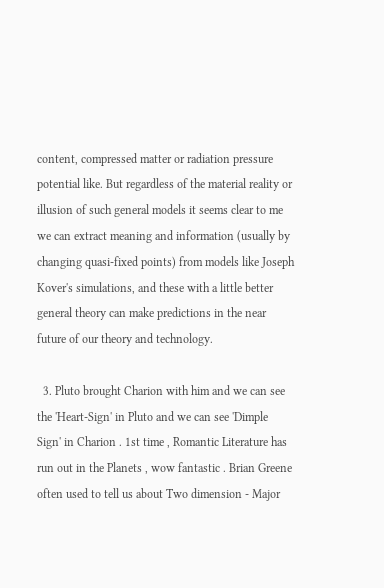content, compressed matter or radiation pressure potential like. But regardless of the material reality or illusion of such general models it seems clear to me we can extract meaning and information (usually by changing quasi-fixed points) from models like Joseph Kover's simulations, and these with a little better general theory can make predictions in the near future of our theory and technology.

  3. Pluto brought Charion with him and we can see the 'Heart-Sign' in Pluto and we can see 'Dimple Sign' in Charion . 1st time , Romantic Literature has run out in the Planets , wow fantastic . Brian Greene often used to tell us about Two dimension - Major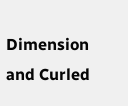Dimension and Curled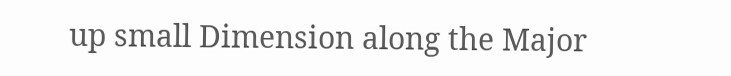up small Dimension along the Major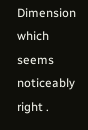Dimension which seems noticeably right .